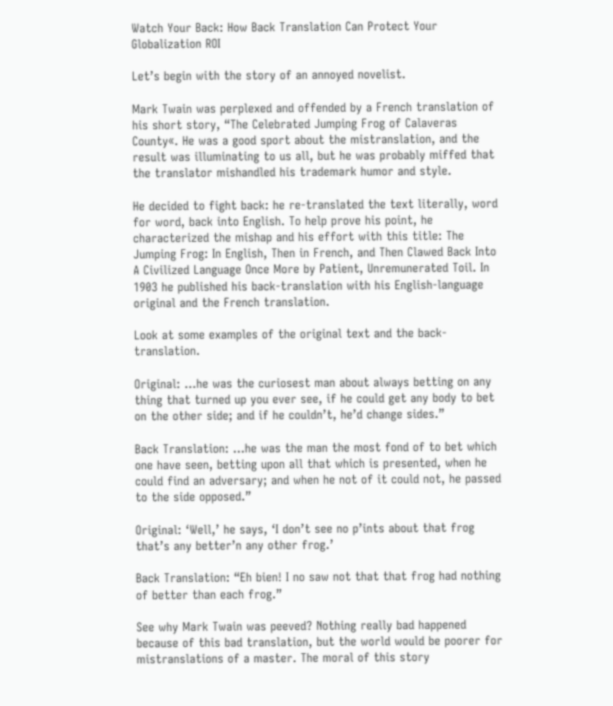Watch Your Back: How Back Translation Can Protect Your Globalization ROI

Let’s begin with the story of an annoyed novelist.

Mark Twain was perplexed and offended by a French translation of his short story, “The Celebrated Jumping Frog of Calaveras County«. He was a good sport about the mistranslation, and the result was illuminating to us all, but he was probably miffed that the translator mishandled his trademark humor and style.

He decided to fight back: he re-translated the text literally, word for word, back into English. To help prove his point, he characterized the mishap and his effort with this title: The Jumping Frog: In English, Then in French, and Then Clawed Back Into A Civilized Language Once More by Patient, Unremunerated Toil. In 1903 he published his back-translation with his English-language original and the French translation.

Look at some examples of the original text and the back-translation.

Original: …he was the curiosest man about always betting on any thing that turned up you ever see, if he could get any body to bet on the other side; and if he couldn’t, he’d change sides.”

Back Translation: …he was the man the most fond of to bet which one have seen, betting upon all that which is presented, when he could find an adversary; and when he not of it could not, he passed to the side opposed.”

Original: ‘Well,’ he says, ‘I don’t see no p’ints about that frog that’s any better’n any other frog.’

Back Translation: “Eh bien! I no saw not that that frog had nothing of better than each frog.”

See why Mark Twain was peeved? Nothing really bad happened because of this bad translation, but the world would be poorer for mistranslations of a master. The moral of this story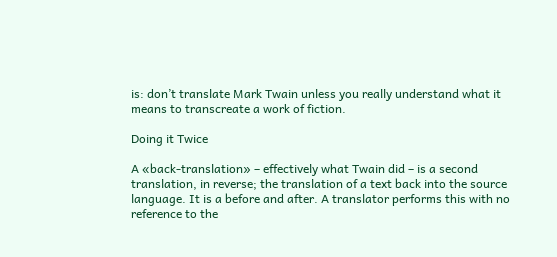is: don’t translate Mark Twain unless you really understand what it means to transcreate a work of fiction.

Doing it Twice

A «back-translation» – effectively what Twain did – is a second translation, in reverse; the translation of a text back into the source language. It is a before and after. A translator performs this with no reference to the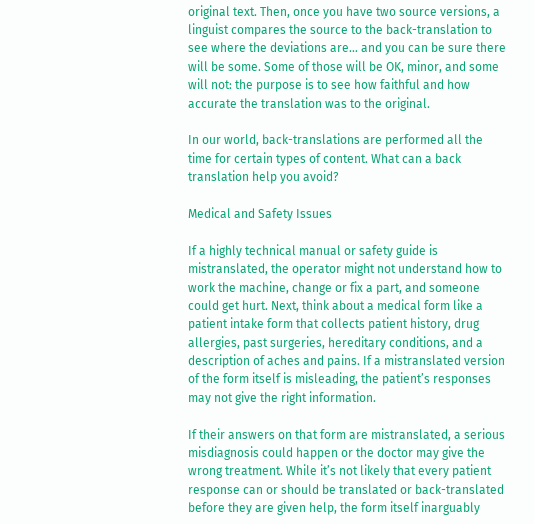original text. Then, once you have two source versions, a linguist compares the source to the back-translation to see where the deviations are… and you can be sure there will be some. Some of those will be OK, minor, and some will not: the purpose is to see how faithful and how accurate the translation was to the original.

In our world, back-translations are performed all the time for certain types of content. What can a back translation help you avoid?

Medical and Safety Issues

If a highly technical manual or safety guide is mistranslated, the operator might not understand how to work the machine, change or fix a part, and someone could get hurt. Next, think about a medical form like a patient intake form that collects patient history, drug allergies, past surgeries, hereditary conditions, and a description of aches and pains. If a mistranslated version of the form itself is misleading, the patient’s responses may not give the right information.

If their answers on that form are mistranslated, a serious misdiagnosis could happen or the doctor may give the wrong treatment. While it’s not likely that every patient response can or should be translated or back-translated before they are given help, the form itself inarguably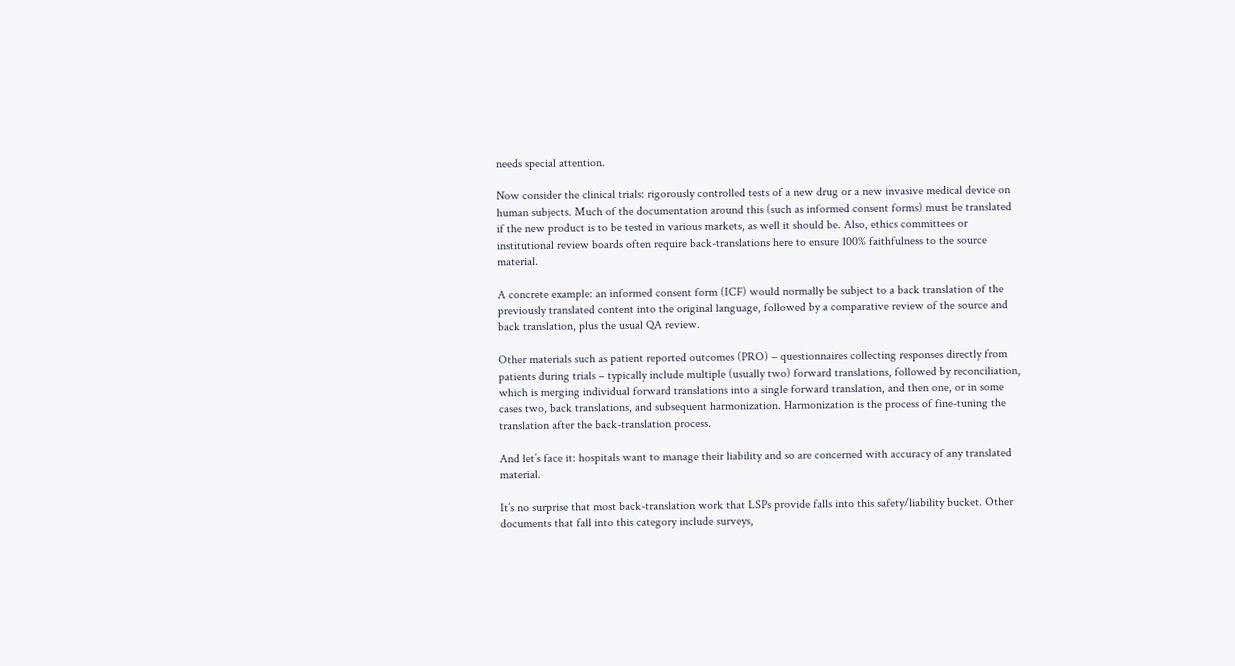needs special attention.

Now consider the clinical trials: rigorously controlled tests of a new drug or a new invasive medical device on human subjects. Much of the documentation around this (such as informed consent forms) must be translated if the new product is to be tested in various markets, as well it should be. Also, ethics committees or institutional review boards often require back-translations here to ensure 100% faithfulness to the source material.

A concrete example: an informed consent form (ICF) would normally be subject to a back translation of the previously translated content into the original language, followed by a comparative review of the source and back translation, plus the usual QA review.

Other materials such as patient reported outcomes (PRO) – questionnaires collecting responses directly from patients during trials – typically include multiple (usually two) forward translations, followed by reconciliation, which is merging individual forward translations into a single forward translation, and then one, or in some cases two, back translations, and subsequent harmonization. Harmonization is the process of fine-tuning the translation after the back-translation process.

And let’s face it: hospitals want to manage their liability and so are concerned with accuracy of any translated material.

It’s no surprise that most back-translation work that LSPs provide falls into this safety/liability bucket. Other documents that fall into this category include surveys,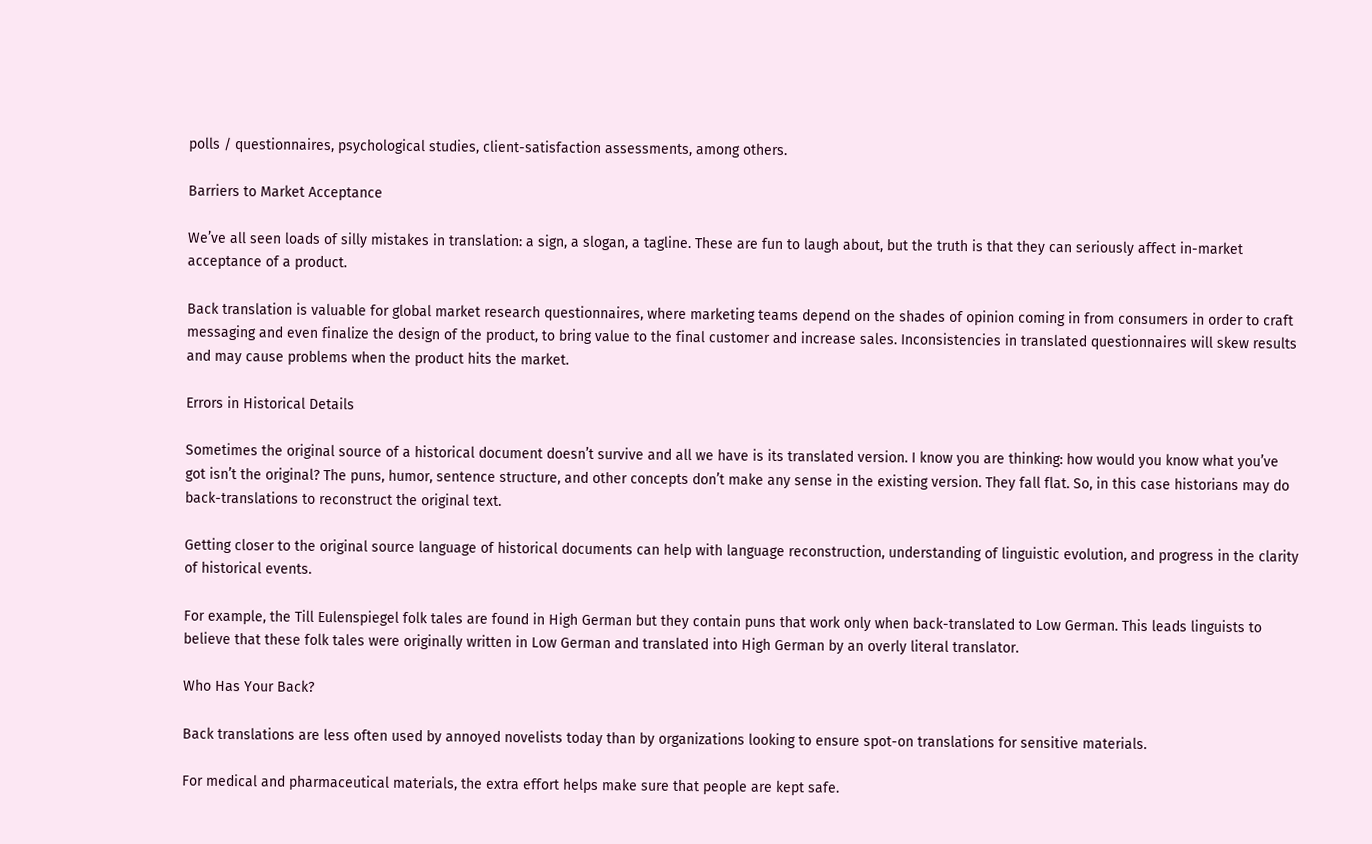polls / questionnaires, psychological studies, client-satisfaction assessments, among others.

Barriers to Market Acceptance

We’ve all seen loads of silly mistakes in translation: a sign, a slogan, a tagline. These are fun to laugh about, but the truth is that they can seriously affect in-market acceptance of a product.

Back translation is valuable for global market research questionnaires, where marketing teams depend on the shades of opinion coming in from consumers in order to craft messaging and even finalize the design of the product, to bring value to the final customer and increase sales. Inconsistencies in translated questionnaires will skew results and may cause problems when the product hits the market.

Errors in Historical Details

Sometimes the original source of a historical document doesn’t survive and all we have is its translated version. I know you are thinking: how would you know what you’ve got isn’t the original? The puns, humor, sentence structure, and other concepts don’t make any sense in the existing version. They fall flat. So, in this case historians may do back-translations to reconstruct the original text.

Getting closer to the original source language of historical documents can help with language reconstruction, understanding of linguistic evolution, and progress in the clarity of historical events.

For example, the Till Eulenspiegel folk tales are found in High German but they contain puns that work only when back-translated to Low German. This leads linguists to believe that these folk tales were originally written in Low German and translated into High German by an overly literal translator.

Who Has Your Back?

Back translations are less often used by annoyed novelists today than by organizations looking to ensure spot-on translations for sensitive materials.

For medical and pharmaceutical materials, the extra effort helps make sure that people are kept safe.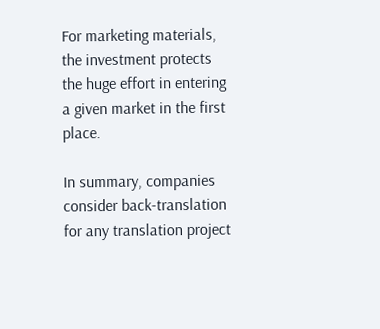For marketing materials, the investment protects the huge effort in entering a given market in the first place.

In summary, companies consider back-translation for any translation project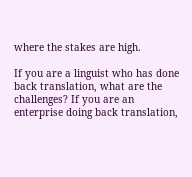where the stakes are high.

If you are a linguist who has done back translation, what are the challenges? If you are an enterprise doing back translation,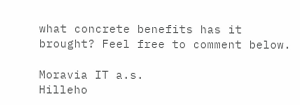what concrete benefits has it brought? Feel free to comment below.

Moravia IT a.s.
Hilleho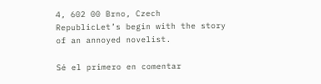4, 602 00 Brno, Czech RepublicLet’s begin with the story of an annoyed novelist.

Sé el primero en comentar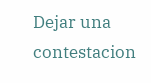Dejar una contestacion